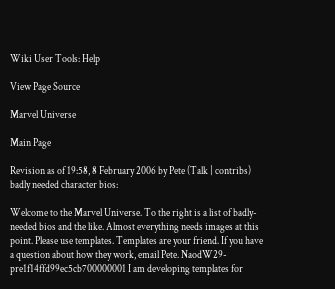Wiki User Tools: Help

View Page Source

Marvel Universe

Main Page

Revision as of 19:58, 8 February 2006 by Pete (Talk | contribs)
badly needed character bios:

Welcome to the Marvel Universe. To the right is a list of badly-needed bios and the like. Almost everything needs images at this point. Please use templates. Templates are your friend. If you have a question about how they work, email Pete. NaodW29-pre1f14ffd99ec5cb700000001 I am developing templates for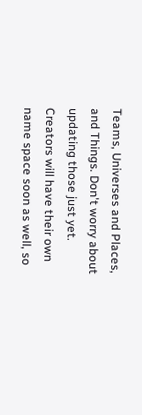Teams, Universes and Places, and Things. Don't worry about updating those just yet. Creators will have their own name space soon as well, so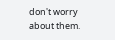don't worry about them.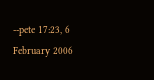--pete 17:23, 6 February 2006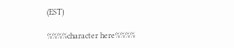(EST)

%%%%character here%%%%